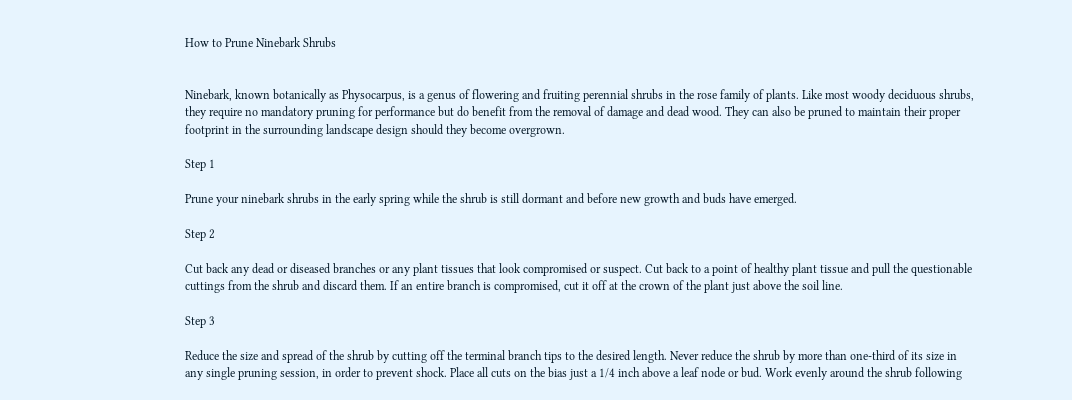How to Prune Ninebark Shrubs


Ninebark, known botanically as Physocarpus, is a genus of flowering and fruiting perennial shrubs in the rose family of plants. Like most woody deciduous shrubs, they require no mandatory pruning for performance but do benefit from the removal of damage and dead wood. They can also be pruned to maintain their proper footprint in the surrounding landscape design should they become overgrown.

Step 1

Prune your ninebark shrubs in the early spring while the shrub is still dormant and before new growth and buds have emerged.

Step 2

Cut back any dead or diseased branches or any plant tissues that look compromised or suspect. Cut back to a point of healthy plant tissue and pull the questionable cuttings from the shrub and discard them. If an entire branch is compromised, cut it off at the crown of the plant just above the soil line.

Step 3

Reduce the size and spread of the shrub by cutting off the terminal branch tips to the desired length. Never reduce the shrub by more than one-third of its size in any single pruning session, in order to prevent shock. Place all cuts on the bias just a 1/4 inch above a leaf node or bud. Work evenly around the shrub following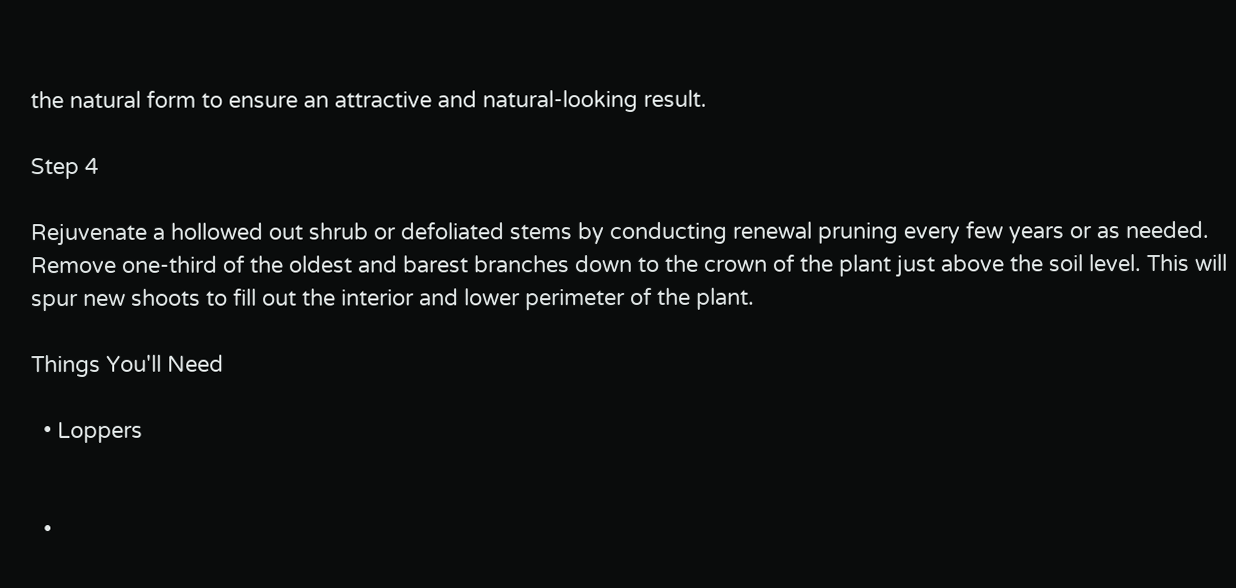the natural form to ensure an attractive and natural-looking result.

Step 4

Rejuvenate a hollowed out shrub or defoliated stems by conducting renewal pruning every few years or as needed. Remove one-third of the oldest and barest branches down to the crown of the plant just above the soil level. This will spur new shoots to fill out the interior and lower perimeter of the plant.

Things You'll Need

  • Loppers


  •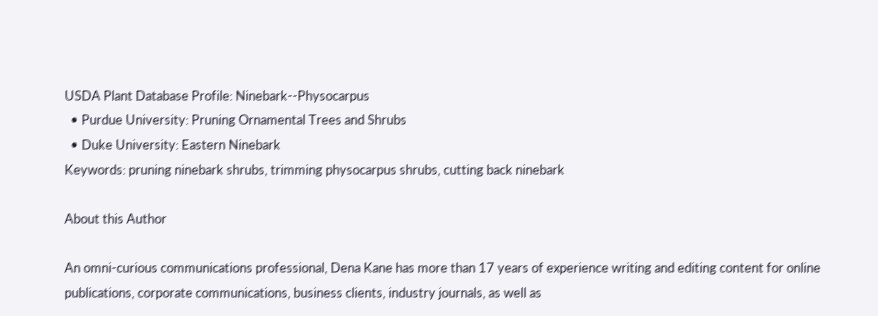USDA Plant Database Profile: Ninebark--Physocarpus
  • Purdue University: Pruning Ornamental Trees and Shrubs
  • Duke University: Eastern Ninebark
Keywords: pruning ninebark shrubs, trimming physocarpus shrubs, cutting back ninebark

About this Author

An omni-curious communications professional, Dena Kane has more than 17 years of experience writing and editing content for online publications, corporate communications, business clients, industry journals, as well as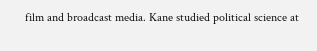film and broadcast media. Kane studied political science at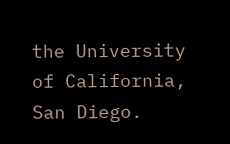the University of California, San Diego.